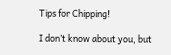Tips for Chipping!

I don’t know about you, but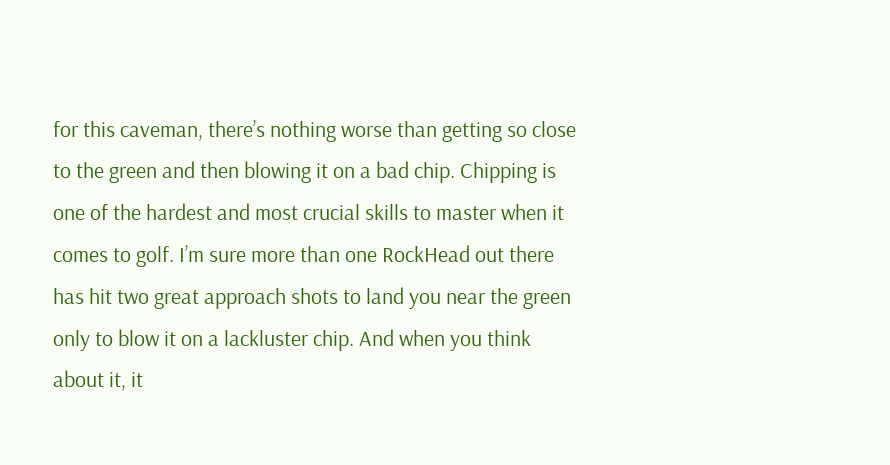for this caveman, there’s nothing worse than getting so close to the green and then blowing it on a bad chip. Chipping is one of the hardest and most crucial skills to master when it comes to golf. I’m sure more than one RockHead out there has hit two great approach shots to land you near the green only to blow it on a lackluster chip. And when you think about it, it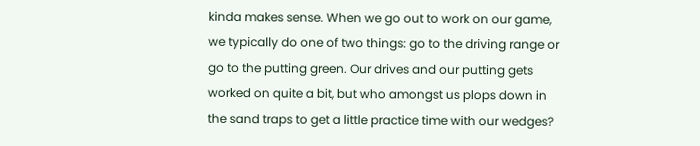kinda makes sense. When we go out to work on our game, we typically do one of two things: go to the driving range or go to the putting green. Our drives and our putting gets worked on quite a bit, but who amongst us plops down in the sand traps to get a little practice time with our wedges?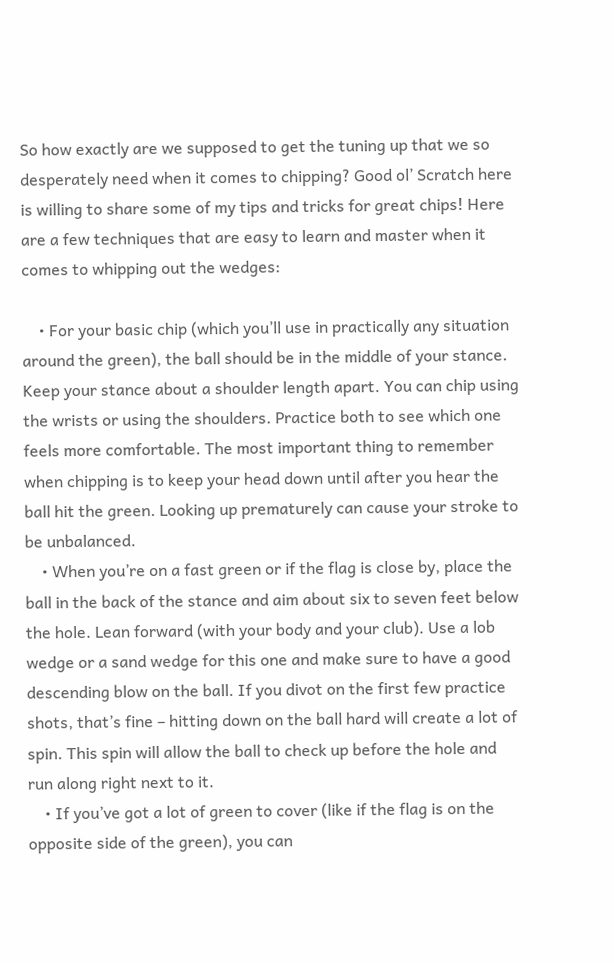So how exactly are we supposed to get the tuning up that we so desperately need when it comes to chipping? Good ol’ Scratch here is willing to share some of my tips and tricks for great chips! Here are a few techniques that are easy to learn and master when it comes to whipping out the wedges:

    • For your basic chip (which you’ll use in practically any situation around the green), the ball should be in the middle of your stance. Keep your stance about a shoulder length apart. You can chip using the wrists or using the shoulders. Practice both to see which one feels more comfortable. The most important thing to remember when chipping is to keep your head down until after you hear the ball hit the green. Looking up prematurely can cause your stroke to be unbalanced.
    • When you’re on a fast green or if the flag is close by, place the ball in the back of the stance and aim about six to seven feet below the hole. Lean forward (with your body and your club). Use a lob wedge or a sand wedge for this one and make sure to have a good descending blow on the ball. If you divot on the first few practice shots, that’s fine – hitting down on the ball hard will create a lot of spin. This spin will allow the ball to check up before the hole and run along right next to it.
    • If you’ve got a lot of green to cover (like if the flag is on the opposite side of the green), you can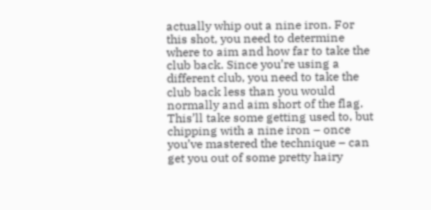actually whip out a nine iron. For this shot, you need to determine where to aim and how far to take the club back. Since you’re using a different club, you need to take the club back less than you would normally and aim short of the flag. This’ll take some getting used to, but chipping with a nine iron – once you’ve mastered the technique – can get you out of some pretty hairy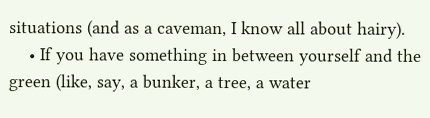situations (and as a caveman, I know all about hairy).
    • If you have something in between yourself and the green (like, say, a bunker, a tree, a water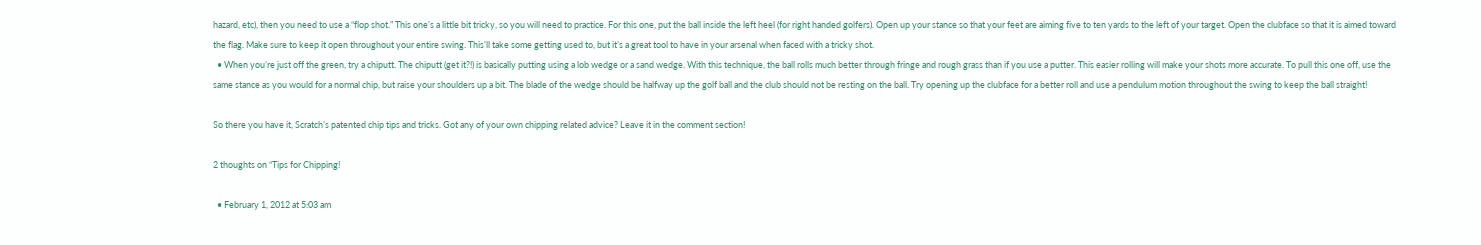hazard, etc), then you need to use a “flop shot.” This one’s a little bit tricky, so you will need to practice. For this one, put the ball inside the left heel (for right handed golfers). Open up your stance so that your feet are aiming five to ten yards to the left of your target. Open the clubface so that it is aimed toward the flag. Make sure to keep it open throughout your entire swing. This’ll take some getting used to, but it’s a great tool to have in your arsenal when faced with a tricky shot.
  • When you’re just off the green, try a chiputt. The chiputt (get it?!) is basically putting using a lob wedge or a sand wedge. With this technique, the ball rolls much better through fringe and rough grass than if you use a putter. This easier rolling will make your shots more accurate. To pull this one off, use the same stance as you would for a normal chip, but raise your shoulders up a bit. The blade of the wedge should be halfway up the golf ball and the club should not be resting on the ball. Try opening up the clubface for a better roll and use a pendulum motion throughout the swing to keep the ball straight!

So there you have it, Scratch’s patented chip tips and tricks. Got any of your own chipping related advice? Leave it in the comment section!

2 thoughts on “Tips for Chipping!

  • February 1, 2012 at 5:03 am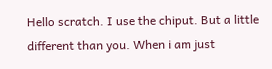Hello scratch. I use the chiput. But a little different than you. When i am just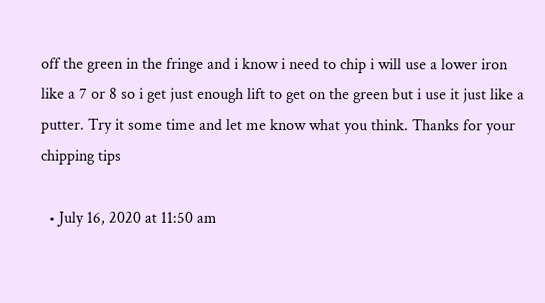off the green in the fringe and i know i need to chip i will use a lower iron like a 7 or 8 so i get just enough lift to get on the green but i use it just like a putter. Try it some time and let me know what you think. Thanks for your chipping tips

  • July 16, 2020 at 11:50 am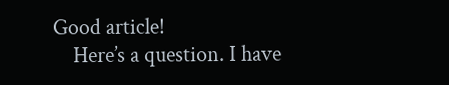Good article!
    Here’s a question. I have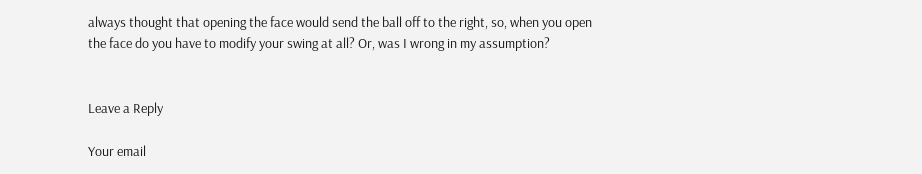always thought that opening the face would send the ball off to the right, so, when you open the face do you have to modify your swing at all? Or, was I wrong in my assumption?


Leave a Reply

Your email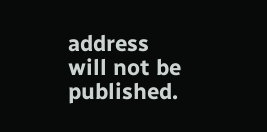address will not be published.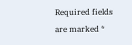Required fields are marked *